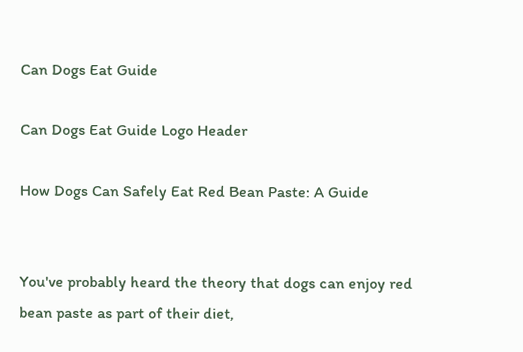Can Dogs Eat Guide

Can Dogs Eat Guide Logo Header

How Dogs Can Safely Eat Red Bean Paste: A Guide


You've probably heard the theory that dogs can enjoy red bean paste as part of their diet,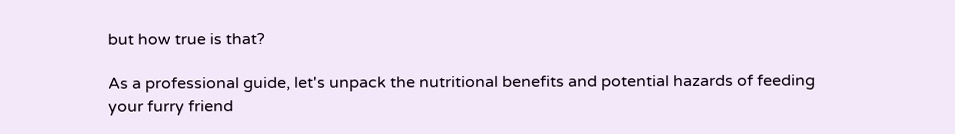but how true is that?

As a professional guide, let's unpack the nutritional benefits and potential hazards of feeding your furry friend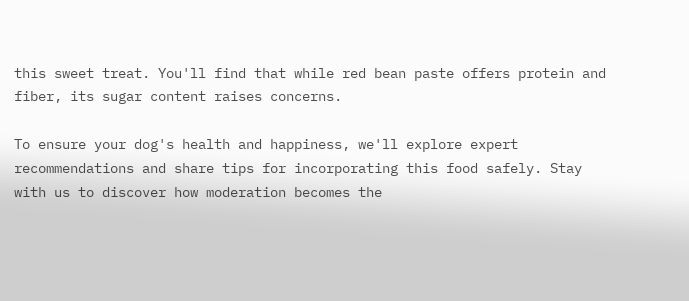this sweet treat. You'll find that while red bean paste offers protein and fiber, its sugar content raises concerns.

To ensure your dog's health and happiness, we'll explore expert recommendations and share tips for incorporating this food safely. Stay with us to discover how moderation becomes the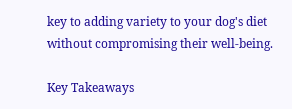key to adding variety to your dog's diet without compromising their well-being.

Key Takeaways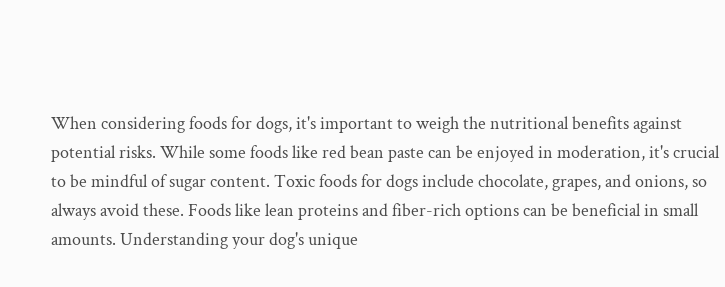When considering foods for dogs, it's important to weigh the nutritional benefits against potential risks. While some foods like red bean paste can be enjoyed in moderation, it's crucial to be mindful of sugar content. Toxic foods for dogs include chocolate, grapes, and onions, so always avoid these. Foods like lean proteins and fiber-rich options can be beneficial in small amounts. Understanding your dog's unique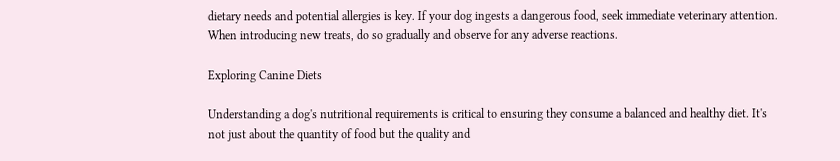dietary needs and potential allergies is key. If your dog ingests a dangerous food, seek immediate veterinary attention. When introducing new treats, do so gradually and observe for any adverse reactions.

Exploring Canine Diets

Understanding a dog's nutritional requirements is critical to ensuring they consume a balanced and healthy diet. It's not just about the quantity of food but the quality and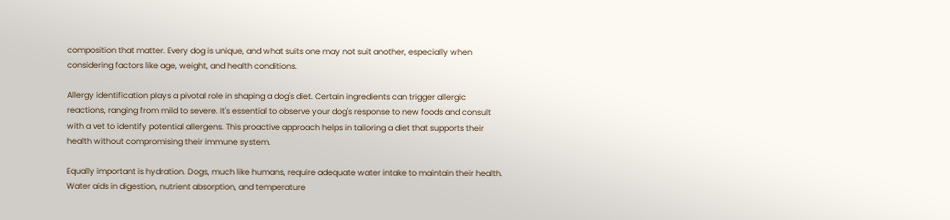composition that matter. Every dog is unique, and what suits one may not suit another, especially when considering factors like age, weight, and health conditions.

Allergy identification plays a pivotal role in shaping a dog's diet. Certain ingredients can trigger allergic reactions, ranging from mild to severe. It's essential to observe your dog's response to new foods and consult with a vet to identify potential allergens. This proactive approach helps in tailoring a diet that supports their health without compromising their immune system.

Equally important is hydration. Dogs, much like humans, require adequate water intake to maintain their health. Water aids in digestion, nutrient absorption, and temperature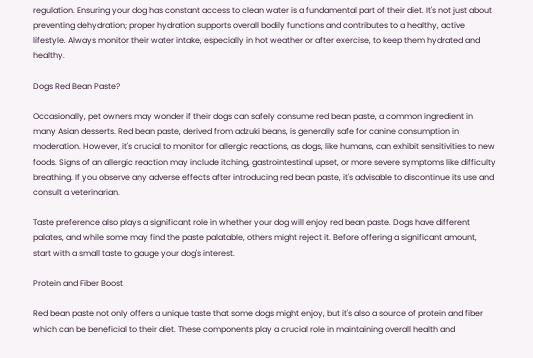regulation. Ensuring your dog has constant access to clean water is a fundamental part of their diet. It's not just about preventing dehydration; proper hydration supports overall bodily functions and contributes to a healthy, active lifestyle. Always monitor their water intake, especially in hot weather or after exercise, to keep them hydrated and healthy.

Dogs Red Bean Paste?

Occasionally, pet owners may wonder if their dogs can safely consume red bean paste, a common ingredient in many Asian desserts. Red bean paste, derived from adzuki beans, is generally safe for canine consumption in moderation. However, it's crucial to monitor for allergic reactions, as dogs, like humans, can exhibit sensitivities to new foods. Signs of an allergic reaction may include itching, gastrointestinal upset, or more severe symptoms like difficulty breathing. If you observe any adverse effects after introducing red bean paste, it's advisable to discontinue its use and consult a veterinarian.

Taste preference also plays a significant role in whether your dog will enjoy red bean paste. Dogs have different palates, and while some may find the paste palatable, others might reject it. Before offering a significant amount, start with a small taste to gauge your dog's interest.

Protein and Fiber Boost

Red bean paste not only offers a unique taste that some dogs might enjoy, but it's also a source of protein and fiber which can be beneficial to their diet. These components play a crucial role in maintaining overall health and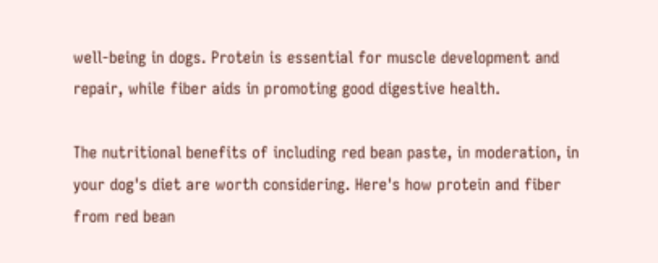well-being in dogs. Protein is essential for muscle development and repair, while fiber aids in promoting good digestive health.

The nutritional benefits of including red bean paste, in moderation, in your dog's diet are worth considering. Here's how protein and fiber from red bean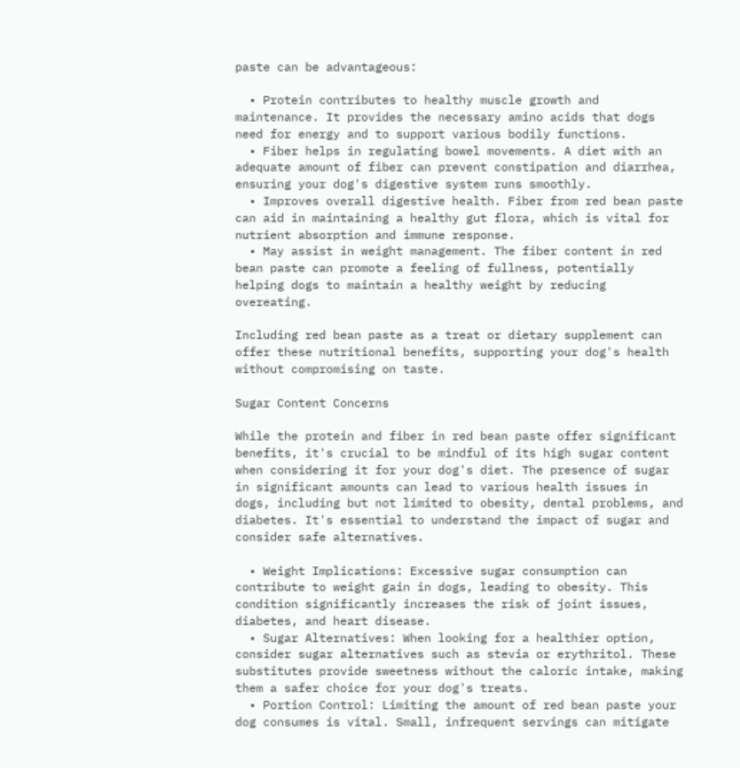paste can be advantageous:

  • Protein contributes to healthy muscle growth and maintenance. It provides the necessary amino acids that dogs need for energy and to support various bodily functions.
  • Fiber helps in regulating bowel movements. A diet with an adequate amount of fiber can prevent constipation and diarrhea, ensuring your dog's digestive system runs smoothly.
  • Improves overall digestive health. Fiber from red bean paste can aid in maintaining a healthy gut flora, which is vital for nutrient absorption and immune response.
  • May assist in weight management. The fiber content in red bean paste can promote a feeling of fullness, potentially helping dogs to maintain a healthy weight by reducing overeating.

Including red bean paste as a treat or dietary supplement can offer these nutritional benefits, supporting your dog's health without compromising on taste.

Sugar Content Concerns

While the protein and fiber in red bean paste offer significant benefits, it's crucial to be mindful of its high sugar content when considering it for your dog's diet. The presence of sugar in significant amounts can lead to various health issues in dogs, including but not limited to obesity, dental problems, and diabetes. It's essential to understand the impact of sugar and consider safe alternatives.

  • Weight Implications: Excessive sugar consumption can contribute to weight gain in dogs, leading to obesity. This condition significantly increases the risk of joint issues, diabetes, and heart disease.
  • Sugar Alternatives: When looking for a healthier option, consider sugar alternatives such as stevia or erythritol. These substitutes provide sweetness without the caloric intake, making them a safer choice for your dog's treats.
  • Portion Control: Limiting the amount of red bean paste your dog consumes is vital. Small, infrequent servings can mitigate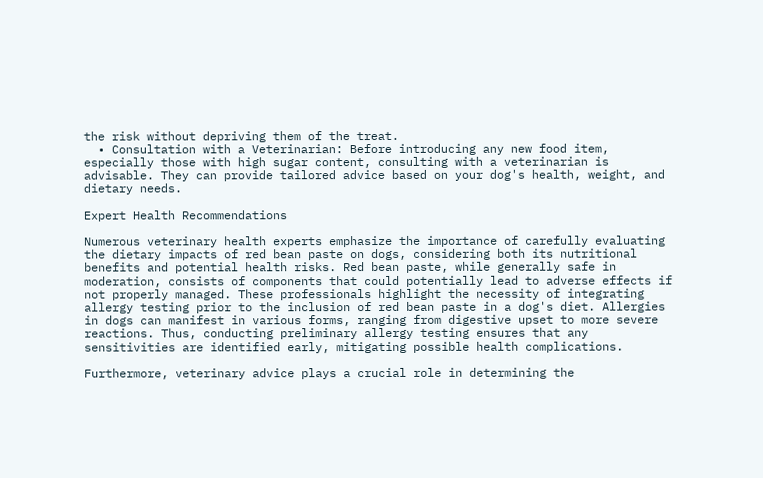the risk without depriving them of the treat.
  • Consultation with a Veterinarian: Before introducing any new food item, especially those with high sugar content, consulting with a veterinarian is advisable. They can provide tailored advice based on your dog's health, weight, and dietary needs.

Expert Health Recommendations

Numerous veterinary health experts emphasize the importance of carefully evaluating the dietary impacts of red bean paste on dogs, considering both its nutritional benefits and potential health risks. Red bean paste, while generally safe in moderation, consists of components that could potentially lead to adverse effects if not properly managed. These professionals highlight the necessity of integrating allergy testing prior to the inclusion of red bean paste in a dog's diet. Allergies in dogs can manifest in various forms, ranging from digestive upset to more severe reactions. Thus, conducting preliminary allergy testing ensures that any sensitivities are identified early, mitigating possible health complications.

Furthermore, veterinary advice plays a crucial role in determining the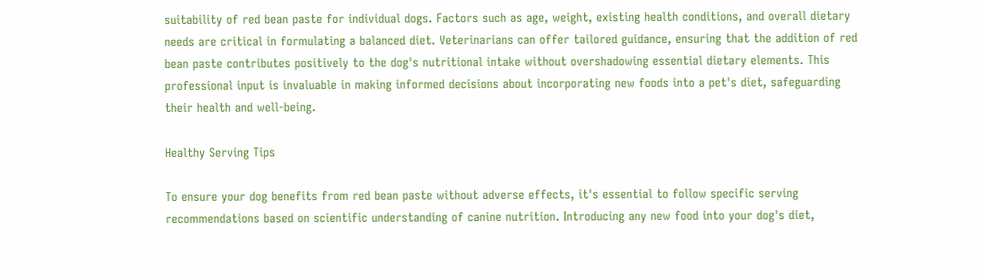suitability of red bean paste for individual dogs. Factors such as age, weight, existing health conditions, and overall dietary needs are critical in formulating a balanced diet. Veterinarians can offer tailored guidance, ensuring that the addition of red bean paste contributes positively to the dog's nutritional intake without overshadowing essential dietary elements. This professional input is invaluable in making informed decisions about incorporating new foods into a pet's diet, safeguarding their health and well-being.

Healthy Serving Tips

To ensure your dog benefits from red bean paste without adverse effects, it's essential to follow specific serving recommendations based on scientific understanding of canine nutrition. Introducing any new food into your dog's diet,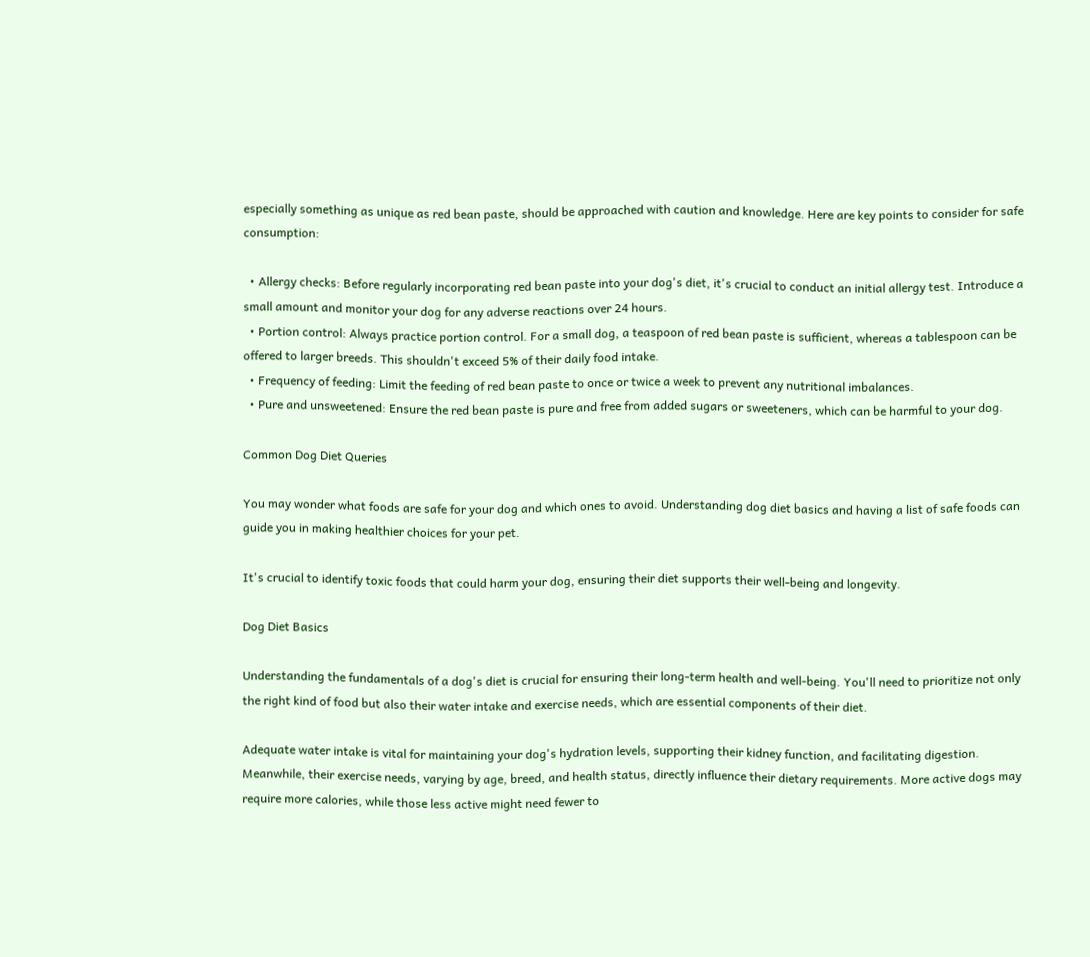especially something as unique as red bean paste, should be approached with caution and knowledge. Here are key points to consider for safe consumption:

  • Allergy checks: Before regularly incorporating red bean paste into your dog's diet, it's crucial to conduct an initial allergy test. Introduce a small amount and monitor your dog for any adverse reactions over 24 hours.
  • Portion control: Always practice portion control. For a small dog, a teaspoon of red bean paste is sufficient, whereas a tablespoon can be offered to larger breeds. This shouldn't exceed 5% of their daily food intake.
  • Frequency of feeding: Limit the feeding of red bean paste to once or twice a week to prevent any nutritional imbalances.
  • Pure and unsweetened: Ensure the red bean paste is pure and free from added sugars or sweeteners, which can be harmful to your dog.

Common Dog Diet Queries

You may wonder what foods are safe for your dog and which ones to avoid. Understanding dog diet basics and having a list of safe foods can guide you in making healthier choices for your pet.

It's crucial to identify toxic foods that could harm your dog, ensuring their diet supports their well-being and longevity.

Dog Diet Basics

Understanding the fundamentals of a dog's diet is crucial for ensuring their long-term health and well-being. You'll need to prioritize not only the right kind of food but also their water intake and exercise needs, which are essential components of their diet.

Adequate water intake is vital for maintaining your dog's hydration levels, supporting their kidney function, and facilitating digestion. Meanwhile, their exercise needs, varying by age, breed, and health status, directly influence their dietary requirements. More active dogs may require more calories, while those less active might need fewer to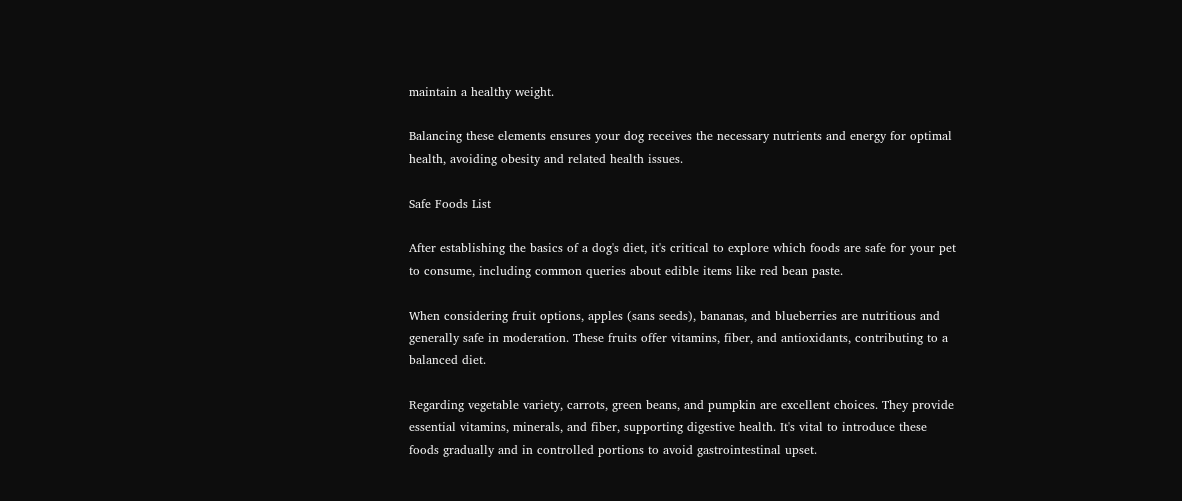maintain a healthy weight.

Balancing these elements ensures your dog receives the necessary nutrients and energy for optimal health, avoiding obesity and related health issues.

Safe Foods List

After establishing the basics of a dog's diet, it's critical to explore which foods are safe for your pet to consume, including common queries about edible items like red bean paste.

When considering fruit options, apples (sans seeds), bananas, and blueberries are nutritious and generally safe in moderation. These fruits offer vitamins, fiber, and antioxidants, contributing to a balanced diet.

Regarding vegetable variety, carrots, green beans, and pumpkin are excellent choices. They provide essential vitamins, minerals, and fiber, supporting digestive health. It's vital to introduce these foods gradually and in controlled portions to avoid gastrointestinal upset.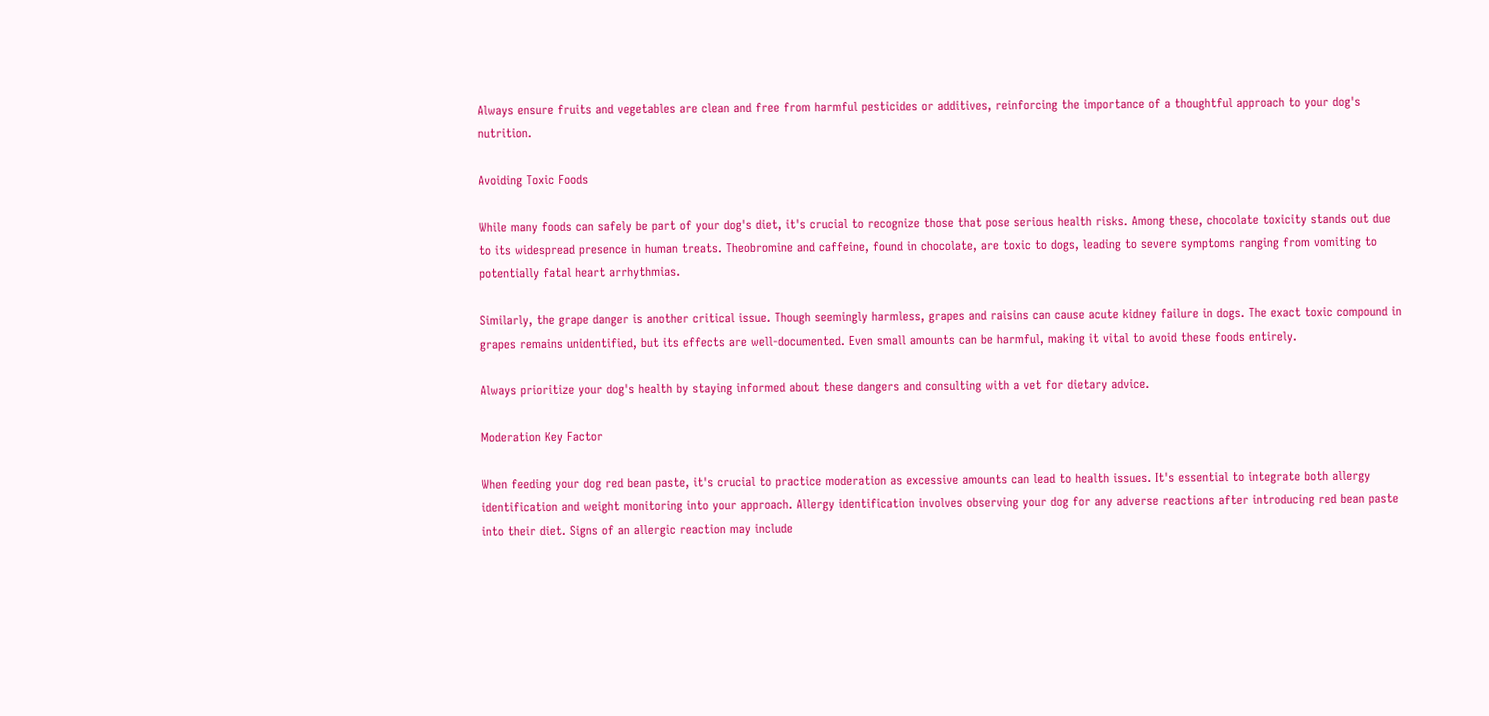Always ensure fruits and vegetables are clean and free from harmful pesticides or additives, reinforcing the importance of a thoughtful approach to your dog's nutrition.

Avoiding Toxic Foods

While many foods can safely be part of your dog's diet, it's crucial to recognize those that pose serious health risks. Among these, chocolate toxicity stands out due to its widespread presence in human treats. Theobromine and caffeine, found in chocolate, are toxic to dogs, leading to severe symptoms ranging from vomiting to potentially fatal heart arrhythmias.

Similarly, the grape danger is another critical issue. Though seemingly harmless, grapes and raisins can cause acute kidney failure in dogs. The exact toxic compound in grapes remains unidentified, but its effects are well-documented. Even small amounts can be harmful, making it vital to avoid these foods entirely.

Always prioritize your dog's health by staying informed about these dangers and consulting with a vet for dietary advice.

Moderation Key Factor

When feeding your dog red bean paste, it's crucial to practice moderation as excessive amounts can lead to health issues. It's essential to integrate both allergy identification and weight monitoring into your approach. Allergy identification involves observing your dog for any adverse reactions after introducing red bean paste into their diet. Signs of an allergic reaction may include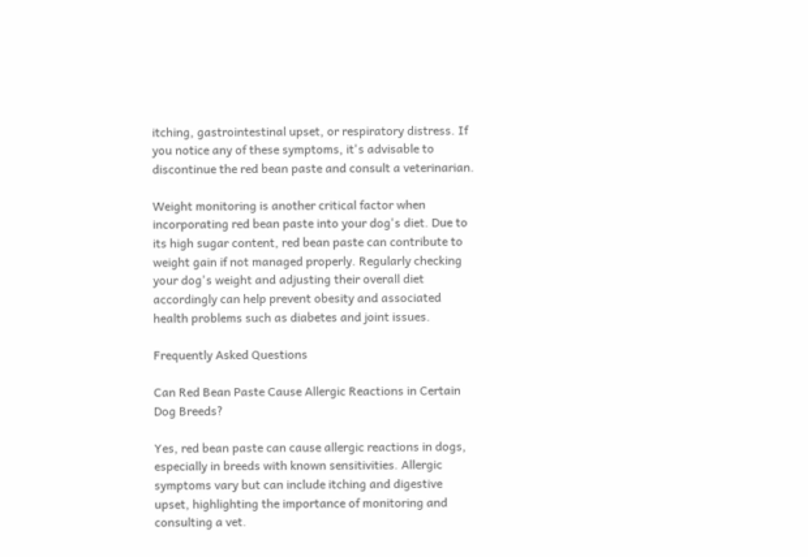itching, gastrointestinal upset, or respiratory distress. If you notice any of these symptoms, it's advisable to discontinue the red bean paste and consult a veterinarian.

Weight monitoring is another critical factor when incorporating red bean paste into your dog's diet. Due to its high sugar content, red bean paste can contribute to weight gain if not managed properly. Regularly checking your dog's weight and adjusting their overall diet accordingly can help prevent obesity and associated health problems such as diabetes and joint issues.

Frequently Asked Questions

Can Red Bean Paste Cause Allergic Reactions in Certain Dog Breeds?

Yes, red bean paste can cause allergic reactions in dogs, especially in breeds with known sensitivities. Allergic symptoms vary but can include itching and digestive upset, highlighting the importance of monitoring and consulting a vet.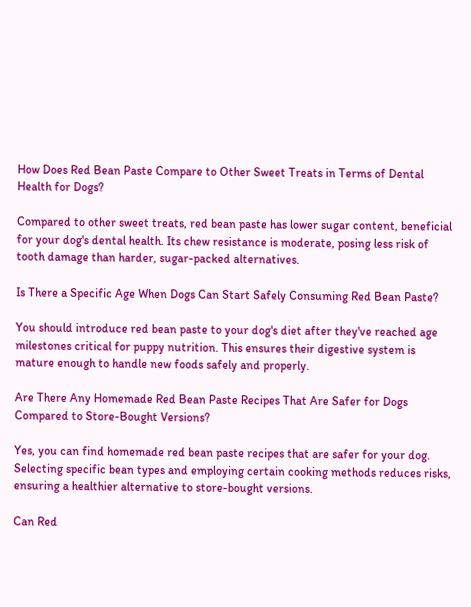How Does Red Bean Paste Compare to Other Sweet Treats in Terms of Dental Health for Dogs?

Compared to other sweet treats, red bean paste has lower sugar content, beneficial for your dog's dental health. Its chew resistance is moderate, posing less risk of tooth damage than harder, sugar-packed alternatives.

Is There a Specific Age When Dogs Can Start Safely Consuming Red Bean Paste?

You should introduce red bean paste to your dog's diet after they've reached age milestones critical for puppy nutrition. This ensures their digestive system is mature enough to handle new foods safely and properly.

Are There Any Homemade Red Bean Paste Recipes That Are Safer for Dogs Compared to Store-Bought Versions?

Yes, you can find homemade red bean paste recipes that are safer for your dog. Selecting specific bean types and employing certain cooking methods reduces risks, ensuring a healthier alternative to store-bought versions.

Can Red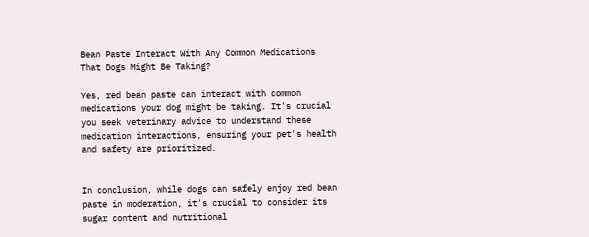Bean Paste Interact With Any Common Medications That Dogs Might Be Taking?

Yes, red bean paste can interact with common medications your dog might be taking. It's crucial you seek veterinary advice to understand these medication interactions, ensuring your pet's health and safety are prioritized.


In conclusion, while dogs can safely enjoy red bean paste in moderation, it's crucial to consider its sugar content and nutritional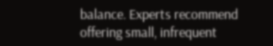balance. Experts recommend offering small, infrequent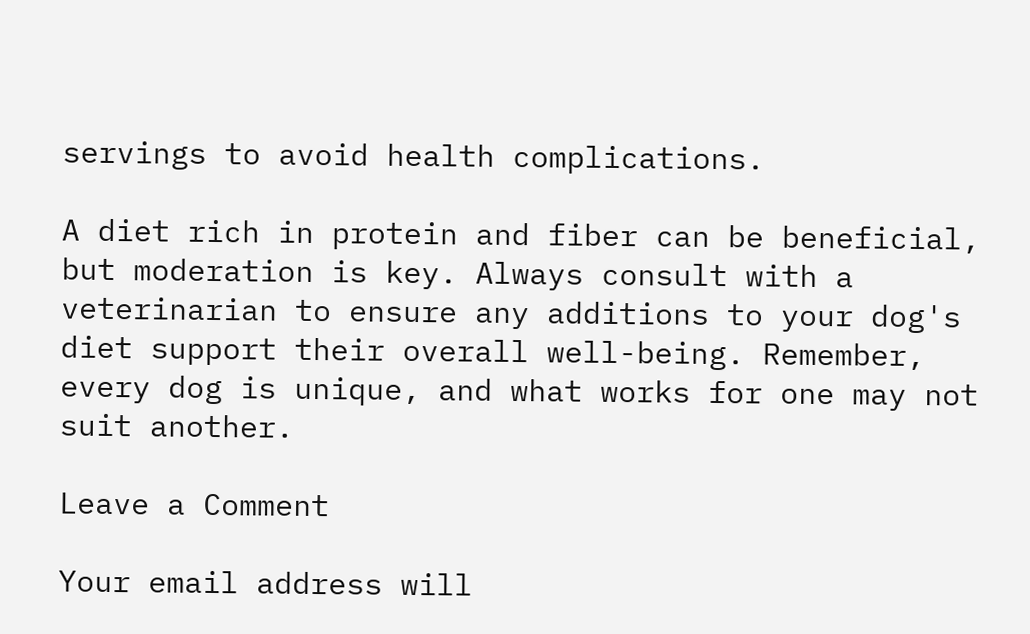servings to avoid health complications.

A diet rich in protein and fiber can be beneficial, but moderation is key. Always consult with a veterinarian to ensure any additions to your dog's diet support their overall well-being. Remember, every dog is unique, and what works for one may not suit another.

Leave a Comment

Your email address will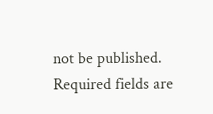not be published. Required fields are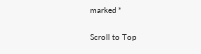marked *

Scroll to Top